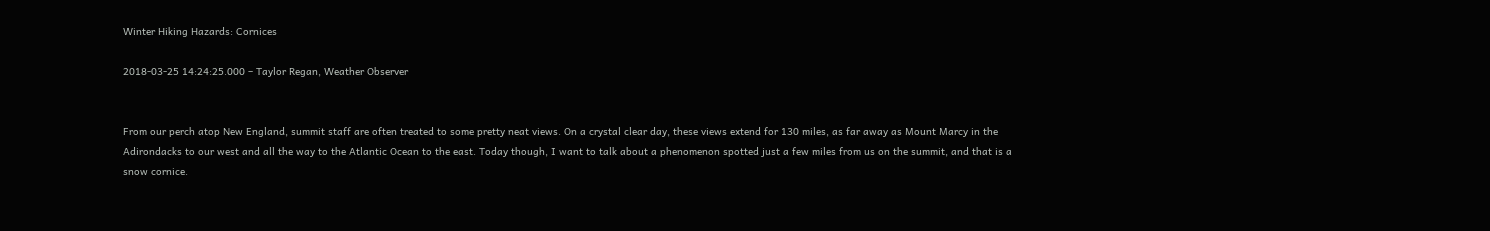Winter Hiking Hazards: Cornices

2018-03-25 14:24:25.000 – Taylor Regan, Weather Observer


From our perch atop New England, summit staff are often treated to some pretty neat views. On a crystal clear day, these views extend for 130 miles, as far away as Mount Marcy in the Adirondacks to our west and all the way to the Atlantic Ocean to the east. Today though, I want to talk about a phenomenon spotted just a few miles from us on the summit, and that is a snow cornice.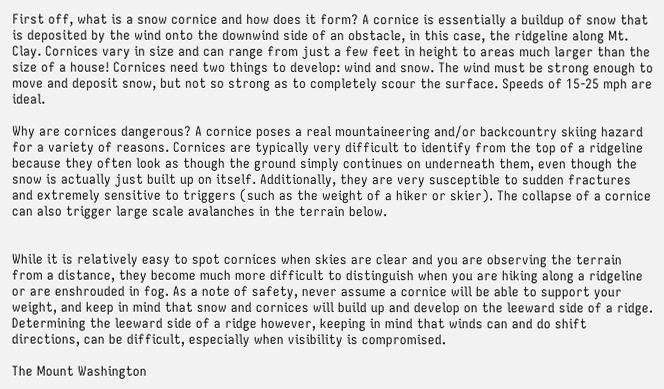First off, what is a snow cornice and how does it form? A cornice is essentially a buildup of snow that is deposited by the wind onto the downwind side of an obstacle, in this case, the ridgeline along Mt. Clay. Cornices vary in size and can range from just a few feet in height to areas much larger than the size of a house! Cornices need two things to develop: wind and snow. The wind must be strong enough to move and deposit snow, but not so strong as to completely scour the surface. Speeds of 15-25 mph are ideal.

Why are cornices dangerous? A cornice poses a real mountaineering and/or backcountry skiing hazard for a variety of reasons. Cornices are typically very difficult to identify from the top of a ridgeline because they often look as though the ground simply continues on underneath them, even though the snow is actually just built up on itself. Additionally, they are very susceptible to sudden fractures and extremely sensitive to triggers (such as the weight of a hiker or skier). The collapse of a cornice can also trigger large scale avalanches in the terrain below.


While it is relatively easy to spot cornices when skies are clear and you are observing the terrain from a distance, they become much more difficult to distinguish when you are hiking along a ridgeline or are enshrouded in fog. As a note of safety, never assume a cornice will be able to support your weight, and keep in mind that snow and cornices will build up and develop on the leeward side of a ridge. Determining the leeward side of a ridge however, keeping in mind that winds can and do shift directions, can be difficult, especially when visibility is compromised.

The Mount Washington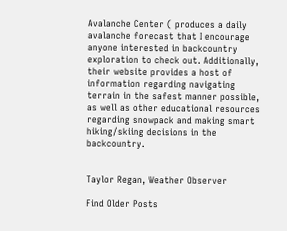Avalanche Center ( produces a daily avalanche forecast that I encourage anyone interested in backcountry exploration to check out. Additionally, their website provides a host of information regarding navigating terrain in the safest manner possible, as well as other educational resources regarding snowpack and making smart hiking/skiing decisions in the backcountry.


Taylor Regan, Weather Observer

Find Older Posts